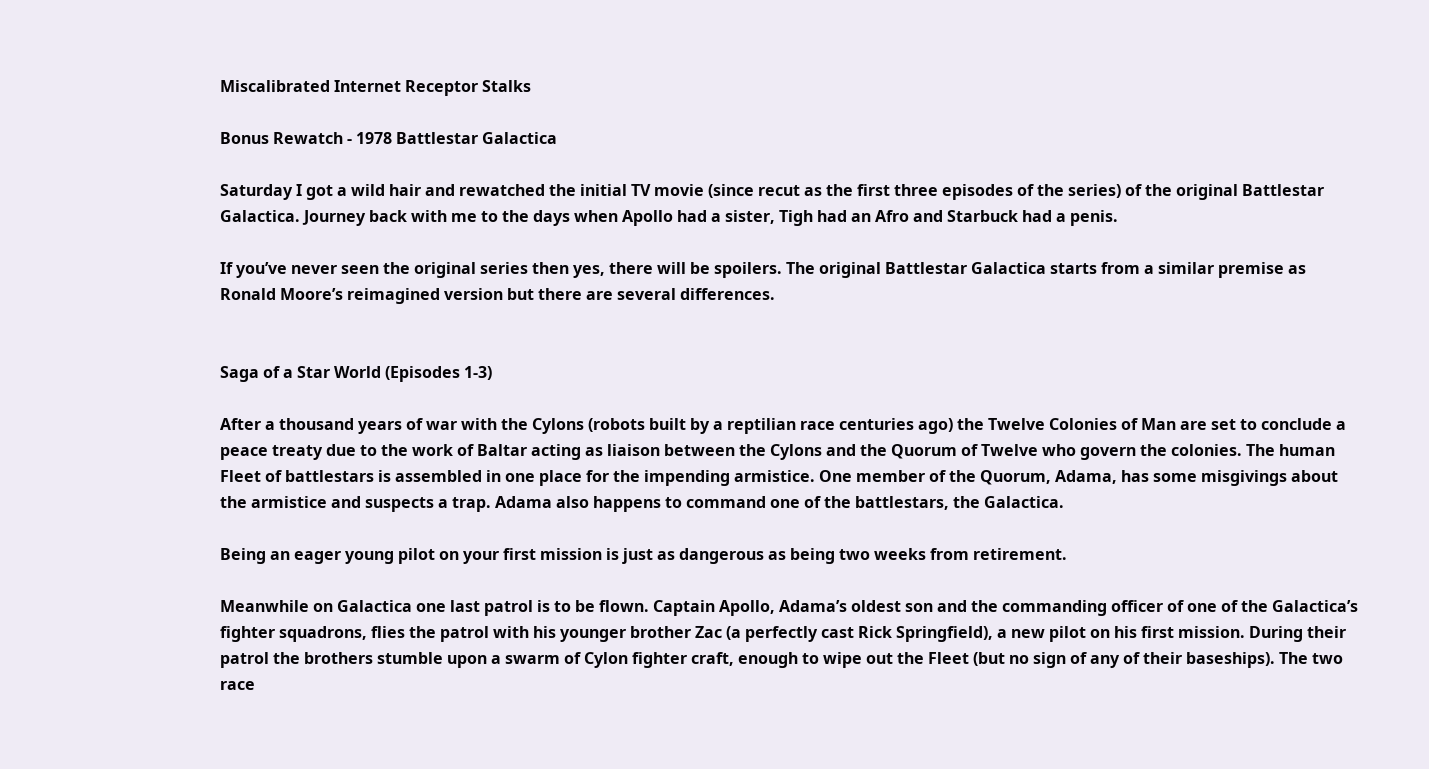Miscalibrated Internet Receptor Stalks

Bonus Rewatch - 1978 Battlestar Galactica

Saturday I got a wild hair and rewatched the initial TV movie (since recut as the first three episodes of the series) of the original Battlestar Galactica. Journey back with me to the days when Apollo had a sister, Tigh had an Afro and Starbuck had a penis.

If you’ve never seen the original series then yes, there will be spoilers. The original Battlestar Galactica starts from a similar premise as Ronald Moore’s reimagined version but there are several differences.


Saga of a Star World (Episodes 1-3)

After a thousand years of war with the Cylons (robots built by a reptilian race centuries ago) the Twelve Colonies of Man are set to conclude a peace treaty due to the work of Baltar acting as liaison between the Cylons and the Quorum of Twelve who govern the colonies. The human Fleet of battlestars is assembled in one place for the impending armistice. One member of the Quorum, Adama, has some misgivings about the armistice and suspects a trap. Adama also happens to command one of the battlestars, the Galactica.

Being an eager young pilot on your first mission is just as dangerous as being two weeks from retirement.

Meanwhile on Galactica one last patrol is to be flown. Captain Apollo, Adama’s oldest son and the commanding officer of one of the Galactica’s fighter squadrons, flies the patrol with his younger brother Zac (a perfectly cast Rick Springfield), a new pilot on his first mission. During their patrol the brothers stumble upon a swarm of Cylon fighter craft, enough to wipe out the Fleet (but no sign of any of their baseships). The two race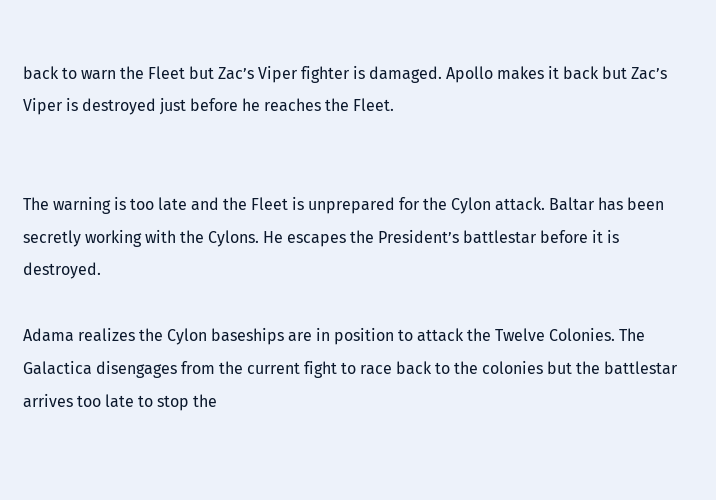back to warn the Fleet but Zac’s Viper fighter is damaged. Apollo makes it back but Zac’s Viper is destroyed just before he reaches the Fleet.


The warning is too late and the Fleet is unprepared for the Cylon attack. Baltar has been secretly working with the Cylons. He escapes the President’s battlestar before it is destroyed.

Adama realizes the Cylon baseships are in position to attack the Twelve Colonies. The Galactica disengages from the current fight to race back to the colonies but the battlestar arrives too late to stop the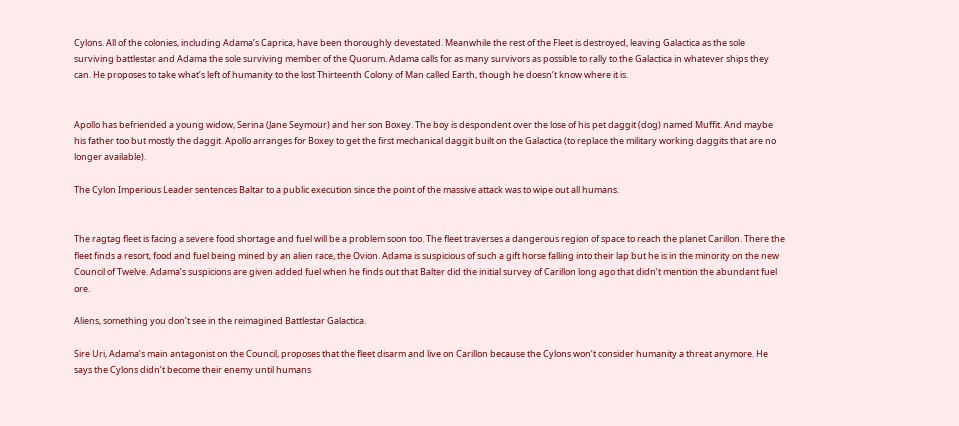Cylons. All of the colonies, including Adama’s Caprica, have been thoroughly devestated. Meanwhile the rest of the Fleet is destroyed, leaving Galactica as the sole surviving battlestar and Adama the sole surviving member of the Quorum. Adama calls for as many survivors as possible to rally to the Galactica in whatever ships they can. He proposes to take what’s left of humanity to the lost Thirteenth Colony of Man called Earth, though he doesn’t know where it is.


Apollo has befriended a young widow, Serina (Jane Seymour) and her son Boxey. The boy is despondent over the lose of his pet daggit (dog) named Muffit. And maybe his father too but mostly the daggit. Apollo arranges for Boxey to get the first mechanical daggit built on the Galactica (to replace the military working daggits that are no longer available).

The Cylon Imperious Leader sentences Baltar to a public execution since the point of the massive attack was to wipe out all humans.


The ragtag fleet is facing a severe food shortage and fuel will be a problem soon too. The fleet traverses a dangerous region of space to reach the planet Carillon. There the fleet finds a resort, food and fuel being mined by an alien race, the Ovion. Adama is suspicious of such a gift horse falling into their lap but he is in the minority on the new Council of Twelve. Adama’s suspicions are given added fuel when he finds out that Balter did the initial survey of Carillon long ago that didn’t mention the abundant fuel ore.

Aliens, something you don’t see in the reimagined Battlestar Galactica.

Sire Uri, Adama’s main antagonist on the Council, proposes that the fleet disarm and live on Carillon because the Cylons won’t consider humanity a threat anymore. He says the Cylons didn’t become their enemy until humans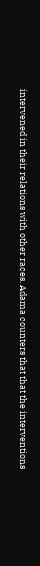intervened in their relations with other races. Adama counters that that the interventions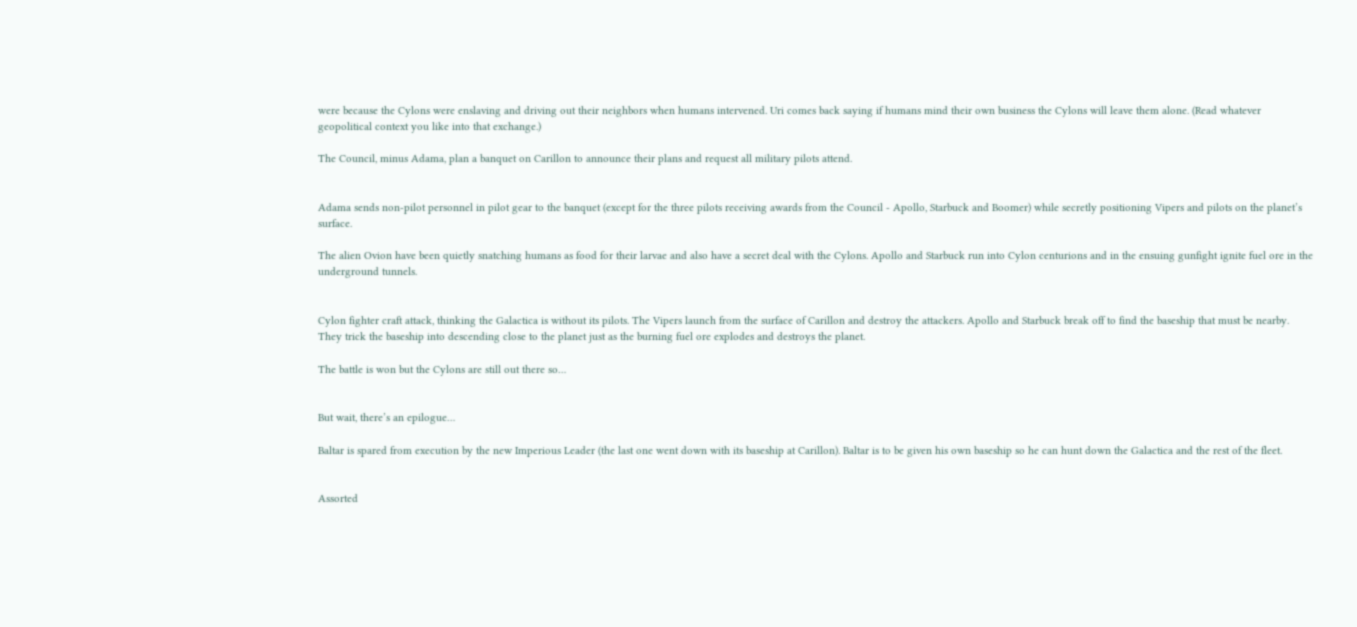were because the Cylons were enslaving and driving out their neighbors when humans intervened. Uri comes back saying if humans mind their own business the Cylons will leave them alone. (Read whatever geopolitical context you like into that exchange.)

The Council, minus Adama, plan a banquet on Carillon to announce their plans and request all military pilots attend.


Adama sends non-pilot personnel in pilot gear to the banquet (except for the three pilots receiving awards from the Council - Apollo, Starbuck and Boomer) while secretly positioning Vipers and pilots on the planet’s surface.

The alien Ovion have been quietly snatching humans as food for their larvae and also have a secret deal with the Cylons. Apollo and Starbuck run into Cylon centurions and in the ensuing gunfight ignite fuel ore in the underground tunnels.


Cylon fighter craft attack, thinking the Galactica is without its pilots. The Vipers launch from the surface of Carillon and destroy the attackers. Apollo and Starbuck break off to find the baseship that must be nearby. They trick the baseship into descending close to the planet just as the burning fuel ore explodes and destroys the planet.

The battle is won but the Cylons are still out there so…


But wait, there’s an epilogue…

Baltar is spared from execution by the new Imperious Leader (the last one went down with its baseship at Carillon). Baltar is to be given his own baseship so he can hunt down the Galactica and the rest of the fleet.


Assorted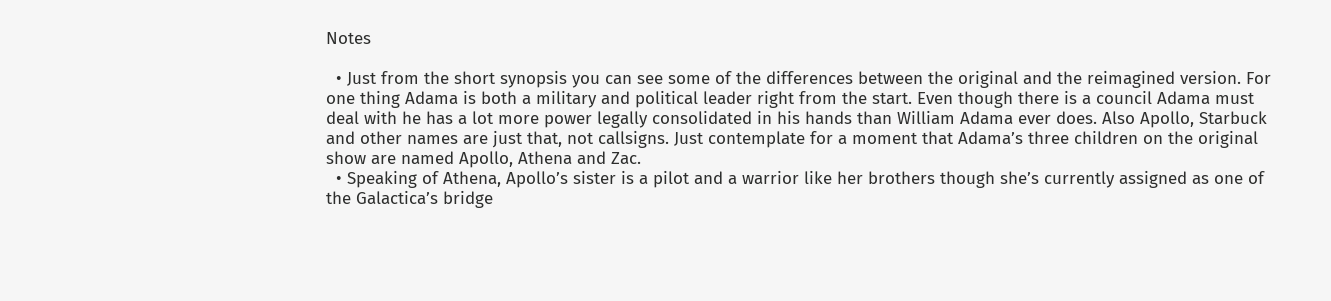Notes

  • Just from the short synopsis you can see some of the differences between the original and the reimagined version. For one thing Adama is both a military and political leader right from the start. Even though there is a council Adama must deal with he has a lot more power legally consolidated in his hands than William Adama ever does. Also Apollo, Starbuck and other names are just that, not callsigns. Just contemplate for a moment that Adama’s three children on the original show are named Apollo, Athena and Zac.
  • Speaking of Athena, Apollo’s sister is a pilot and a warrior like her brothers though she’s currently assigned as one of the Galactica’s bridge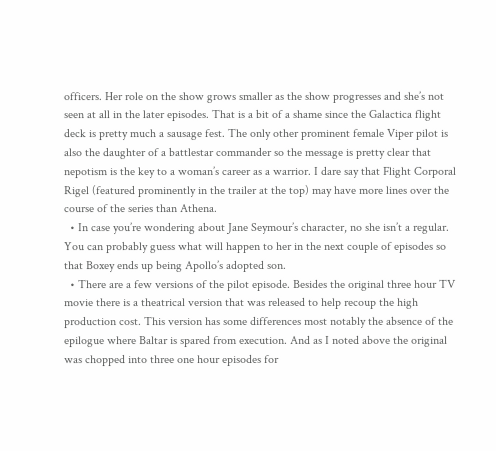officers. Her role on the show grows smaller as the show progresses and she’s not seen at all in the later episodes. That is a bit of a shame since the Galactica flight deck is pretty much a sausage fest. The only other prominent female Viper pilot is also the daughter of a battlestar commander so the message is pretty clear that nepotism is the key to a woman’s career as a warrior. I dare say that Flight Corporal Rigel (featured prominently in the trailer at the top) may have more lines over the course of the series than Athena.
  • In case you’re wondering about Jane Seymour’s character, no she isn’t a regular. You can probably guess what will happen to her in the next couple of episodes so that Boxey ends up being Apollo’s adopted son.
  • There are a few versions of the pilot episode. Besides the original three hour TV movie there is a theatrical version that was released to help recoup the high production cost. This version has some differences most notably the absence of the epilogue where Baltar is spared from execution. And as I noted above the original was chopped into three one hour episodes for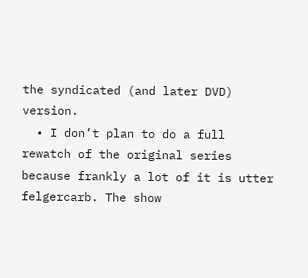the syndicated (and later DVD) version.
  • I don’t plan to do a full rewatch of the original series because frankly a lot of it is utter felgercarb. The show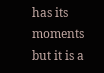has its moments but it is a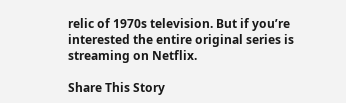relic of 1970s television. But if you’re interested the entire original series is streaming on Netflix.

Share This Story